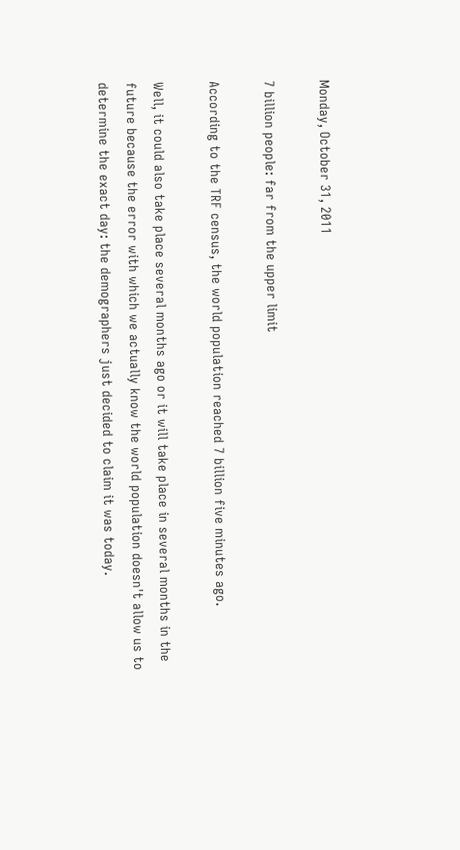Monday, October 31, 2011

7 billion people: far from the upper limit

According to the TRF census, the world population reached 7 billion five minutes ago.

Well, it could also take place several months ago or it will take place in several months in the future because the error with which we actually know the world population doesn't allow us to determine the exact day: the demographers just decided to claim it was today.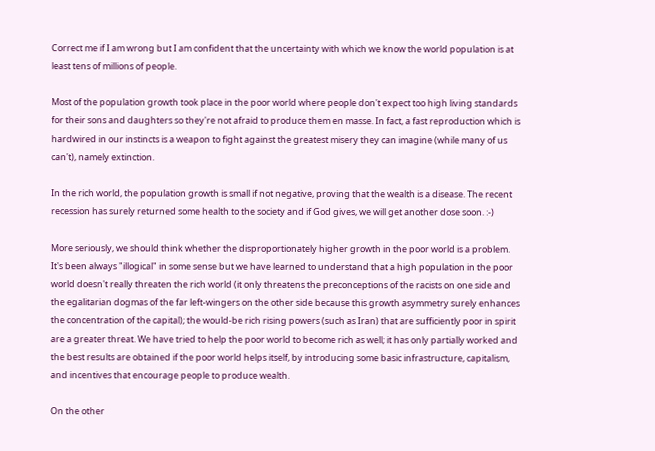Correct me if I am wrong but I am confident that the uncertainty with which we know the world population is at least tens of millions of people.

Most of the population growth took place in the poor world where people don't expect too high living standards for their sons and daughters so they're not afraid to produce them en masse. In fact, a fast reproduction which is hardwired in our instincts is a weapon to fight against the greatest misery they can imagine (while many of us can't), namely extinction.

In the rich world, the population growth is small if not negative, proving that the wealth is a disease. The recent recession has surely returned some health to the society and if God gives, we will get another dose soon. :-)

More seriously, we should think whether the disproportionately higher growth in the poor world is a problem. It's been always "illogical" in some sense but we have learned to understand that a high population in the poor world doesn't really threaten the rich world (it only threatens the preconceptions of the racists on one side and the egalitarian dogmas of the far left-wingers on the other side because this growth asymmetry surely enhances the concentration of the capital); the would-be rich rising powers (such as Iran) that are sufficiently poor in spirit are a greater threat. We have tried to help the poor world to become rich as well; it has only partially worked and the best results are obtained if the poor world helps itself, by introducing some basic infrastructure, capitalism, and incentives that encourage people to produce wealth.

On the other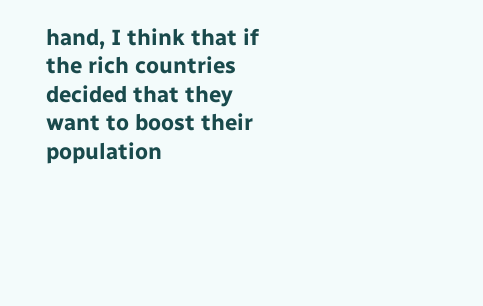hand, I think that if the rich countries decided that they want to boost their population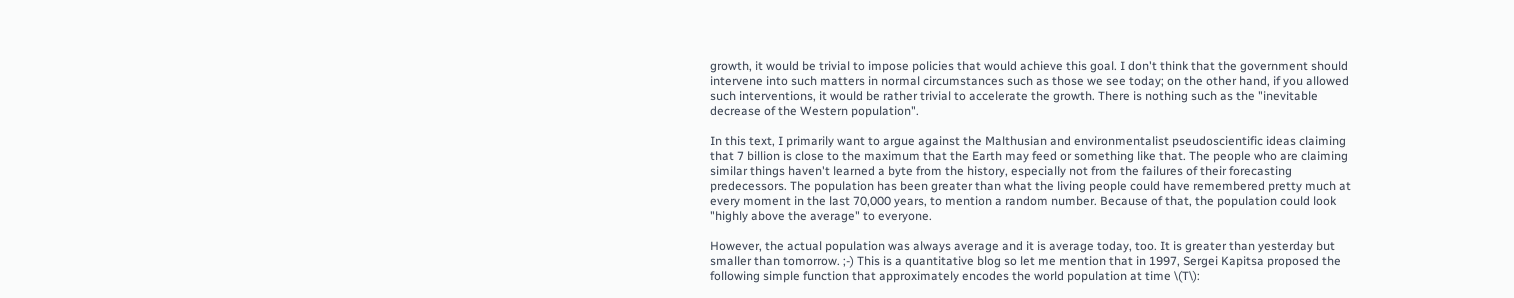growth, it would be trivial to impose policies that would achieve this goal. I don't think that the government should intervene into such matters in normal circumstances such as those we see today; on the other hand, if you allowed such interventions, it would be rather trivial to accelerate the growth. There is nothing such as the "inevitable decrease of the Western population".

In this text, I primarily want to argue against the Malthusian and environmentalist pseudoscientific ideas claiming that 7 billion is close to the maximum that the Earth may feed or something like that. The people who are claiming similar things haven't learned a byte from the history, especially not from the failures of their forecasting predecessors. The population has been greater than what the living people could have remembered pretty much at every moment in the last 70,000 years, to mention a random number. Because of that, the population could look "highly above the average" to everyone.

However, the actual population was always average and it is average today, too. It is greater than yesterday but smaller than tomorrow. ;-) This is a quantitative blog so let me mention that in 1997, Sergei Kapitsa proposed the following simple function that approximately encodes the world population at time \(T\):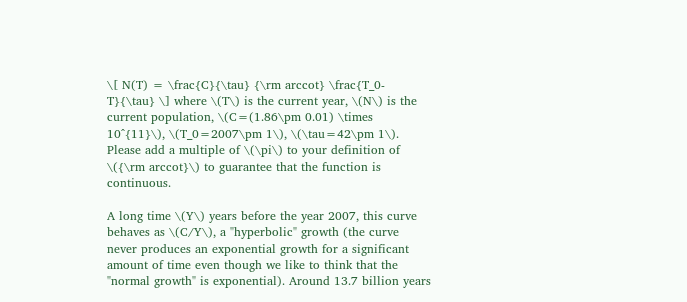\[ N(T) = \frac{C}{\tau} {\rm arccot} \frac{T_0-T}{\tau} \] where \(T\) is the current year, \(N\) is the current population, \(C=(1.86\pm 0.01) \times 10^{11}\), \(T_0=2007\pm 1\), \(\tau=42\pm 1\). Please add a multiple of \(\pi\) to your definition of \({\rm arccot}\) to guarantee that the function is continuous.

A long time \(Y\) years before the year 2007, this curve behaves as \(C/Y\), a "hyperbolic" growth (the curve never produces an exponential growth for a significant amount of time even though we like to think that the "normal growth" is exponential). Around 13.7 billion years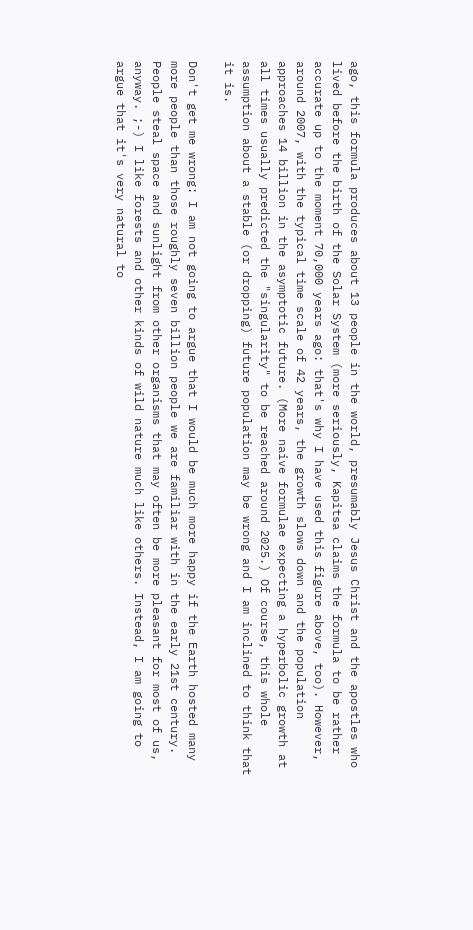ago, this formula produces about 13 people in the world, presumably Jesus Christ and the apostles who lived before the birth of the Solar System (more seriously, Kapitsa claims the formula to be rather accurate up to the moment 70,000 years ago: that's why I have used this figure above, too). However, around 2007, with the typical time scale of 42 years, the growth slows down and the population approaches 14 billion in the asymptotic future. (More naive formulae expecting a hyperbolic growth at all times usually predicted the "singularity" to be reached around 2025.) Of course, this whole assumption about a stable (or dropping) future population may be wrong and I am inclined to think that it is.

Don't get me wrong: I am not going to argue that I would be much more happy if the Earth hosted many more people than those roughly seven billion people we are familiar with in the early 21st century. People steal space and sunlight from other organisms that may often be more pleasant for most of us, anyway. ;-) I like forests and other kinds of wild nature much like others. Instead, I am going to argue that it's very natural to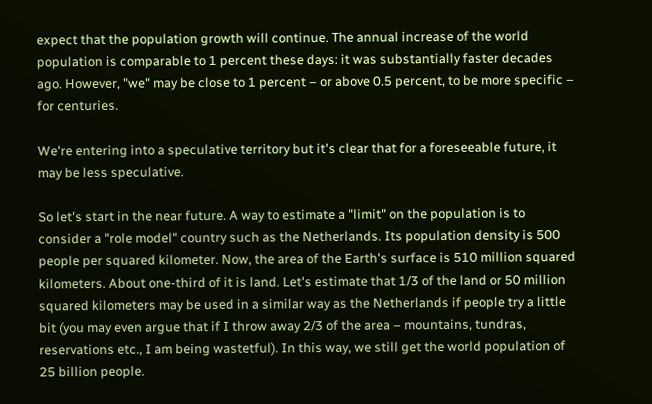expect that the population growth will continue. The annual increase of the world population is comparable to 1 percent these days: it was substantially faster decades ago. However, "we" may be close to 1 percent – or above 0.5 percent, to be more specific – for centuries.

We're entering into a speculative territory but it's clear that for a foreseeable future, it may be less speculative.

So let's start in the near future. A way to estimate a "limit" on the population is to consider a "role model" country such as the Netherlands. Its population density is 500 people per squared kilometer. Now, the area of the Earth's surface is 510 million squared kilometers. About one-third of it is land. Let's estimate that 1/3 of the land or 50 million squared kilometers may be used in a similar way as the Netherlands if people try a little bit (you may even argue that if I throw away 2/3 of the area – mountains, tundras, reservations etc., I am being wastetful). In this way, we still get the world population of 25 billion people.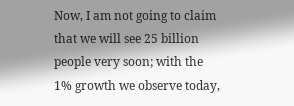Now, I am not going to claim that we will see 25 billion people very soon; with the 1% growth we observe today,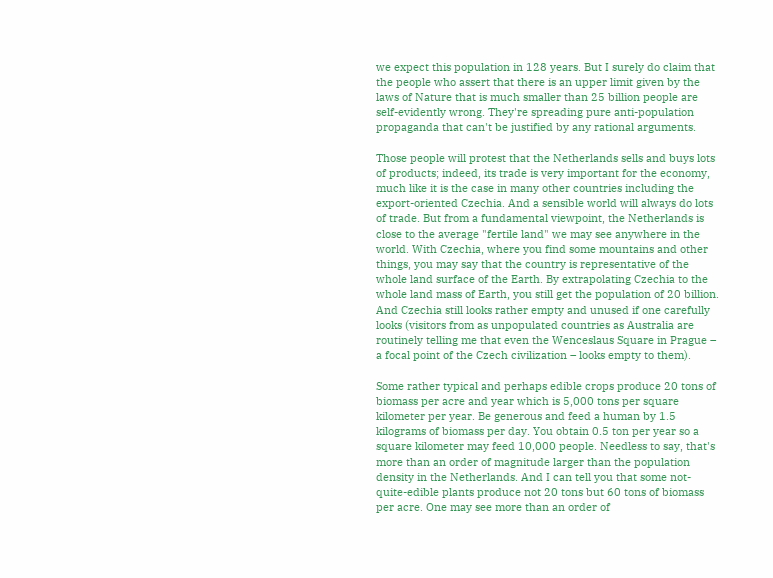we expect this population in 128 years. But I surely do claim that the people who assert that there is an upper limit given by the laws of Nature that is much smaller than 25 billion people are self-evidently wrong. They're spreading pure anti-population propaganda that can't be justified by any rational arguments.

Those people will protest that the Netherlands sells and buys lots of products; indeed, its trade is very important for the economy, much like it is the case in many other countries including the export-oriented Czechia. And a sensible world will always do lots of trade. But from a fundamental viewpoint, the Netherlands is close to the average "fertile land" we may see anywhere in the world. With Czechia, where you find some mountains and other things, you may say that the country is representative of the whole land surface of the Earth. By extrapolating Czechia to the whole land mass of Earth, you still get the population of 20 billion. And Czechia still looks rather empty and unused if one carefully looks (visitors from as unpopulated countries as Australia are routinely telling me that even the Wenceslaus Square in Prague – a focal point of the Czech civilization – looks empty to them).

Some rather typical and perhaps edible crops produce 20 tons of biomass per acre and year which is 5,000 tons per square kilometer per year. Be generous and feed a human by 1.5 kilograms of biomass per day. You obtain 0.5 ton per year so a square kilometer may feed 10,000 people. Needless to say, that's more than an order of magnitude larger than the population density in the Netherlands. And I can tell you that some not-quite-edible plants produce not 20 tons but 60 tons of biomass per acre. One may see more than an order of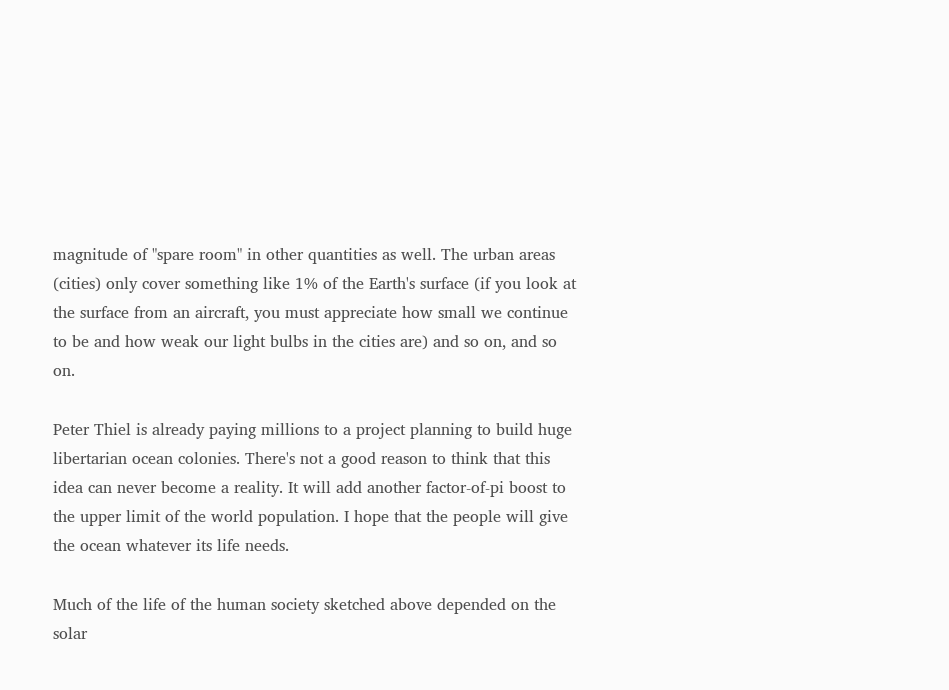magnitude of "spare room" in other quantities as well. The urban areas (cities) only cover something like 1% of the Earth's surface (if you look at the surface from an aircraft, you must appreciate how small we continue to be and how weak our light bulbs in the cities are) and so on, and so on.

Peter Thiel is already paying millions to a project planning to build huge libertarian ocean colonies. There's not a good reason to think that this idea can never become a reality. It will add another factor-of-pi boost to the upper limit of the world population. I hope that the people will give the ocean whatever its life needs.

Much of the life of the human society sketched above depended on the solar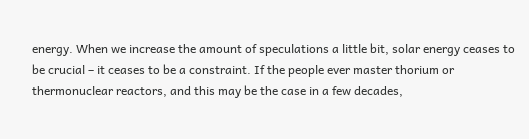energy. When we increase the amount of speculations a little bit, solar energy ceases to be crucial – it ceases to be a constraint. If the people ever master thorium or thermonuclear reactors, and this may be the case in a few decades,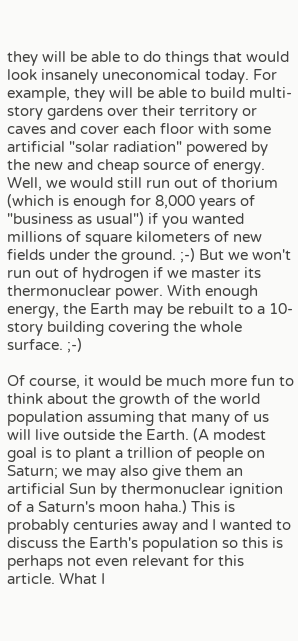they will be able to do things that would look insanely uneconomical today. For example, they will be able to build multi-story gardens over their territory or caves and cover each floor with some artificial "solar radiation" powered by the new and cheap source of energy. Well, we would still run out of thorium (which is enough for 8,000 years of "business as usual") if you wanted millions of square kilometers of new fields under the ground. ;-) But we won't run out of hydrogen if we master its thermonuclear power. With enough energy, the Earth may be rebuilt to a 10-story building covering the whole surface. ;-)

Of course, it would be much more fun to think about the growth of the world population assuming that many of us will live outside the Earth. (A modest goal is to plant a trillion of people on Saturn; we may also give them an artificial Sun by thermonuclear ignition of a Saturn's moon haha.) This is probably centuries away and I wanted to discuss the Earth's population so this is perhaps not even relevant for this article. What I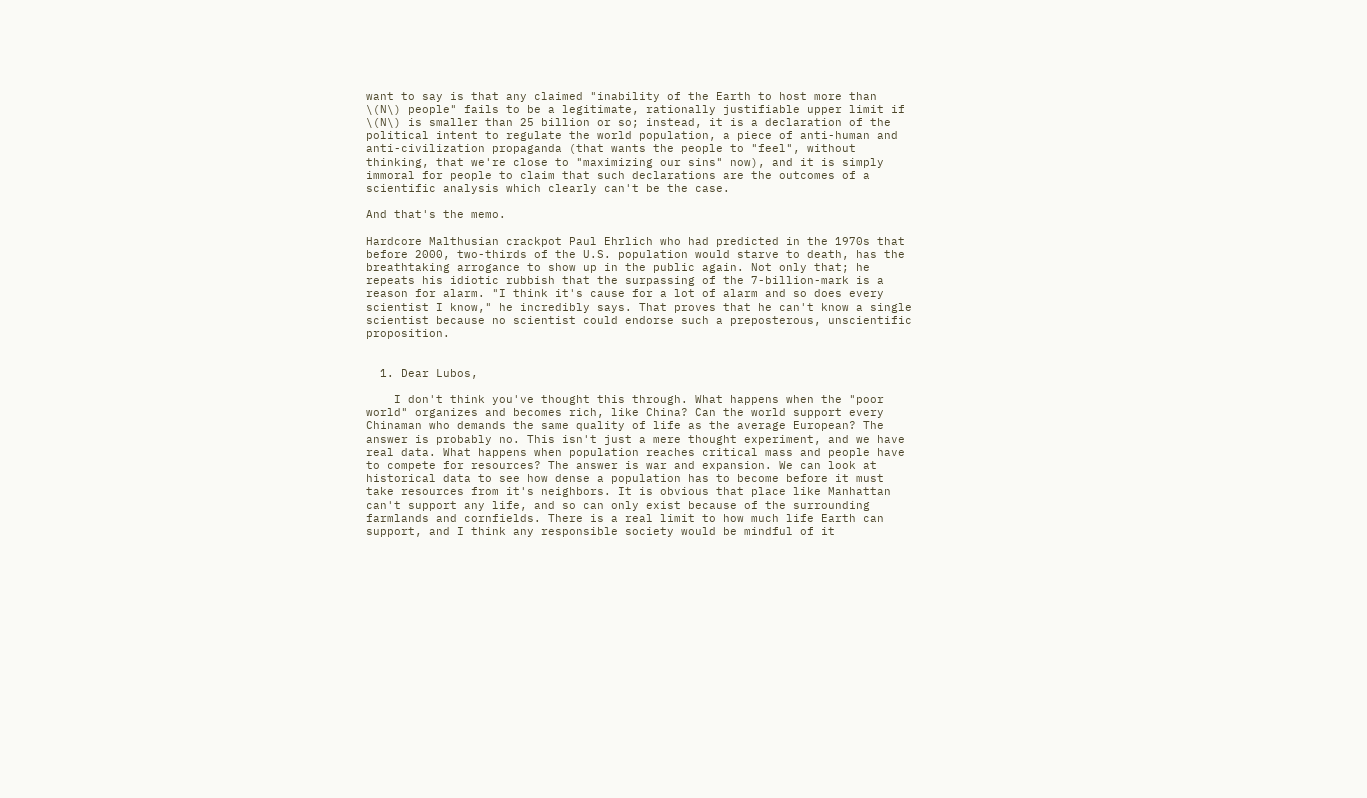want to say is that any claimed "inability of the Earth to host more than \(N\) people" fails to be a legitimate, rationally justifiable upper limit if \(N\) is smaller than 25 billion or so; instead, it is a declaration of the political intent to regulate the world population, a piece of anti-human and anti-civilization propaganda (that wants the people to "feel", without thinking, that we're close to "maximizing our sins" now), and it is simply immoral for people to claim that such declarations are the outcomes of a scientific analysis which clearly can't be the case.

And that's the memo.

Hardcore Malthusian crackpot Paul Ehrlich who had predicted in the 1970s that before 2000, two-thirds of the U.S. population would starve to death, has the breathtaking arrogance to show up in the public again. Not only that; he repeats his idiotic rubbish that the surpassing of the 7-billion-mark is a reason for alarm. "I think it's cause for a lot of alarm and so does every scientist I know," he incredibly says. That proves that he can't know a single scientist because no scientist could endorse such a preposterous, unscientific proposition.


  1. Dear Lubos,

    I don't think you've thought this through. What happens when the "poor world" organizes and becomes rich, like China? Can the world support every Chinaman who demands the same quality of life as the average European? The answer is probably no. This isn't just a mere thought experiment, and we have real data. What happens when population reaches critical mass and people have to compete for resources? The answer is war and expansion. We can look at historical data to see how dense a population has to become before it must take resources from it's neighbors. It is obvious that place like Manhattan can't support any life, and so can only exist because of the surrounding farmlands and cornfields. There is a real limit to how much life Earth can support, and I think any responsible society would be mindful of it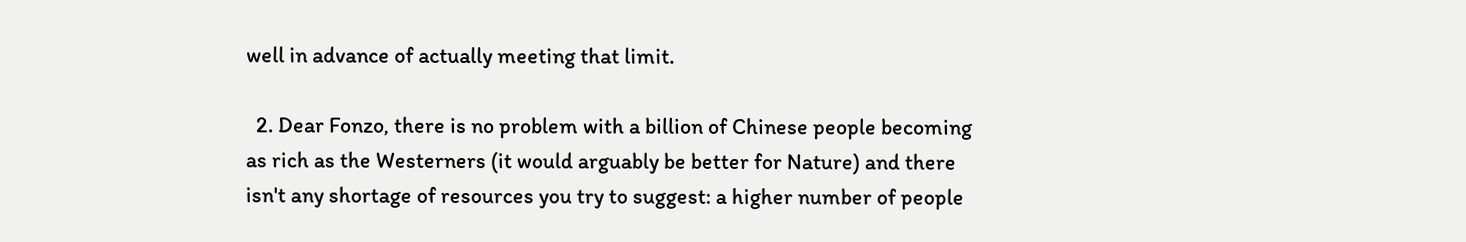well in advance of actually meeting that limit.

  2. Dear Fonzo, there is no problem with a billion of Chinese people becoming as rich as the Westerners (it would arguably be better for Nature) and there isn't any shortage of resources you try to suggest: a higher number of people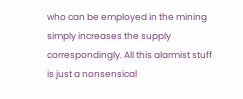who can be employed in the mining simply increases the supply correspondingly. All this alarmist stuff is just a nonsensical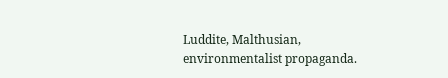Luddite, Malthusian, environmentalist propaganda.